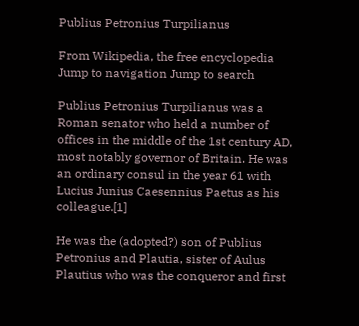Publius Petronius Turpilianus

From Wikipedia, the free encyclopedia
Jump to navigation Jump to search

Publius Petronius Turpilianus was a Roman senator who held a number of offices in the middle of the 1st century AD, most notably governor of Britain. He was an ordinary consul in the year 61 with Lucius Junius Caesennius Paetus as his colleague.[1]

He was the (adopted?) son of Publius Petronius and Plautia, sister of Aulus Plautius who was the conqueror and first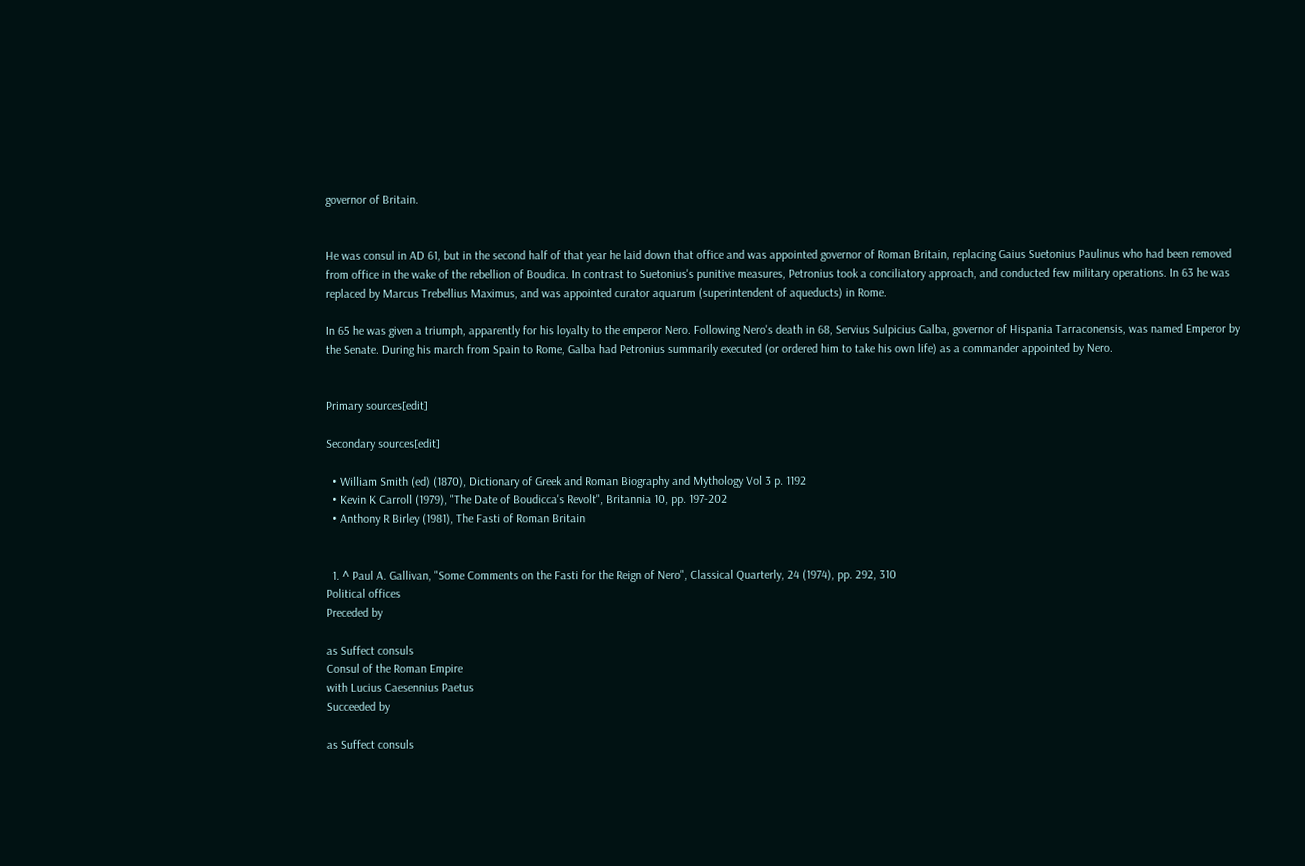governor of Britain.


He was consul in AD 61, but in the second half of that year he laid down that office and was appointed governor of Roman Britain, replacing Gaius Suetonius Paulinus who had been removed from office in the wake of the rebellion of Boudica. In contrast to Suetonius's punitive measures, Petronius took a conciliatory approach, and conducted few military operations. In 63 he was replaced by Marcus Trebellius Maximus, and was appointed curator aquarum (superintendent of aqueducts) in Rome.

In 65 he was given a triumph, apparently for his loyalty to the emperor Nero. Following Nero's death in 68, Servius Sulpicius Galba, governor of Hispania Tarraconensis, was named Emperor by the Senate. During his march from Spain to Rome, Galba had Petronius summarily executed (or ordered him to take his own life) as a commander appointed by Nero.


Primary sources[edit]

Secondary sources[edit]

  • William Smith (ed) (1870), Dictionary of Greek and Roman Biography and Mythology Vol 3 p. 1192
  • Kevin K Carroll (1979), "The Date of Boudicca's Revolt", Britannia 10, pp. 197-202
  • Anthony R Birley (1981), The Fasti of Roman Britain


  1. ^ Paul A. Gallivan, "Some Comments on the Fasti for the Reign of Nero", Classical Quarterly, 24 (1974), pp. 292, 310
Political offices
Preceded by

as Suffect consuls
Consul of the Roman Empire
with Lucius Caesennius Paetus
Succeeded by

as Suffect consuls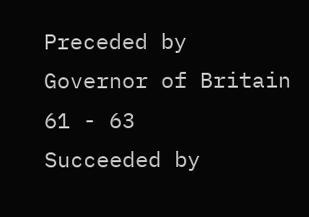Preceded by
Governor of Britain
61 - 63
Succeeded by